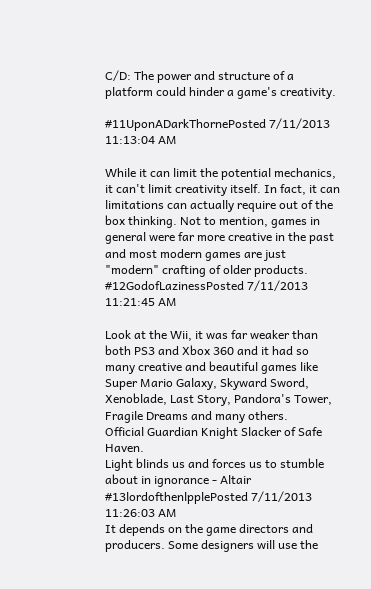C/D: The power and structure of a platform could hinder a game's creativity.

#11UponADarkThornePosted 7/11/2013 11:13:04 AM

While it can limit the potential mechanics, it can't limit creativity itself. In fact, it can limitations can actually require out of the box thinking. Not to mention, games in general were far more creative in the past and most modern games are just "modern" crafting of older products.
#12GodofLazinessPosted 7/11/2013 11:21:45 AM

Look at the Wii, it was far weaker than both PS3 and Xbox 360 and it had so many creative and beautiful games like Super Mario Galaxy, Skyward Sword, Xenoblade, Last Story, Pandora's Tower, Fragile Dreams and many others.
Official Guardian Knight Slacker of Safe Haven.
Light blinds us and forces us to stumble about in ignorance - Altair
#13lordofthenlpplePosted 7/11/2013 11:26:03 AM
It depends on the game directors and producers. Some designers will use the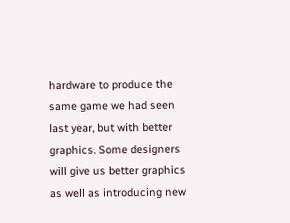hardware to produce the same game we had seen last year, but with better graphics. Some designers will give us better graphics as well as introducing new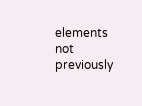elements not previously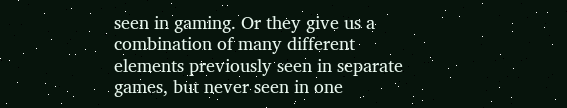seen in gaming. Or they give us a combination of many different elements previously seen in separate games, but never seen in one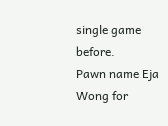single game before.
Pawn name Eja Wong for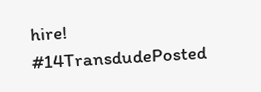hire!
#14TransdudePosted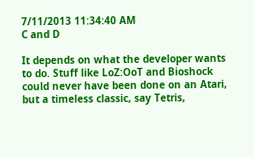7/11/2013 11:34:40 AM
C and D

It depends on what the developer wants to do. Stuff like LoZ:OoT and Bioshock could never have been done on an Atari, but a timeless classic, say Tetris,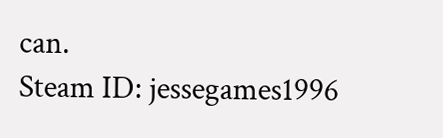can.
Steam ID: jessegames1996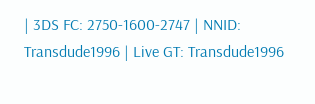| 3DS FC: 2750-1600-2747 | NNID: Transdude1996 | Live GT: Transdude1996